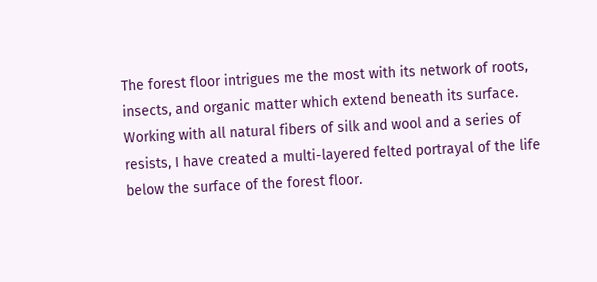The forest floor intrigues me the most with its network of roots, insects, and organic matter which extend beneath its surface. Working with all natural fibers of silk and wool and a series of resists, I have created a multi-layered felted portrayal of the life below the surface of the forest floor.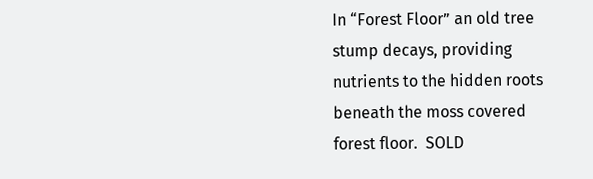In “Forest Floor” an old tree stump decays, providing nutrients to the hidden roots beneath the moss covered forest floor.  SOLD